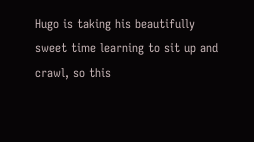Hugo is taking his beautifully sweet time learning to sit up and crawl, so this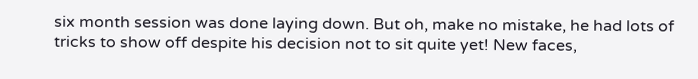six month session was done laying down. But oh, make no mistake, he had lots of tricks to show off despite his decision not to sit quite yet! New faces,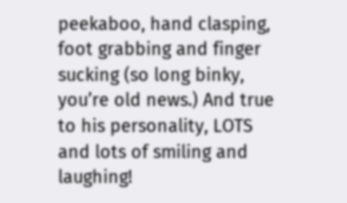peekaboo, hand clasping, foot grabbing and finger sucking (so long binky, you’re old news.) And true to his personality, LOTS and lots of smiling and laughing!